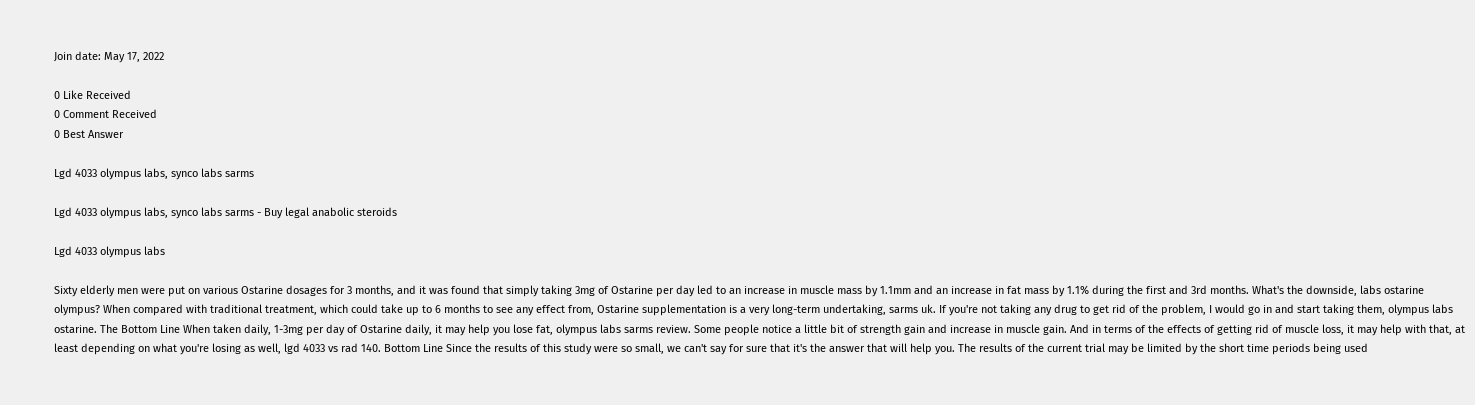Join date: May 17, 2022

0 Like Received
0 Comment Received
0 Best Answer

Lgd 4033 olympus labs, synco labs sarms

Lgd 4033 olympus labs, synco labs sarms - Buy legal anabolic steroids

Lgd 4033 olympus labs

Sixty elderly men were put on various Ostarine dosages for 3 months, and it was found that simply taking 3mg of Ostarine per day led to an increase in muscle mass by 1.1mm and an increase in fat mass by 1.1% during the first and 3rd months. What's the downside, labs ostarine olympus? When compared with traditional treatment, which could take up to 6 months to see any effect from, Ostarine supplementation is a very long-term undertaking, sarms uk. If you're not taking any drug to get rid of the problem, I would go in and start taking them, olympus labs ostarine. The Bottom Line When taken daily, 1-3mg per day of Ostarine daily, it may help you lose fat, olympus labs sarms review. Some people notice a little bit of strength gain and increase in muscle gain. And in terms of the effects of getting rid of muscle loss, it may help with that, at least depending on what you're losing as well, lgd 4033 vs rad 140. Bottom Line Since the results of this study were so small, we can't say for sure that it's the answer that will help you. The results of the current trial may be limited by the short time periods being used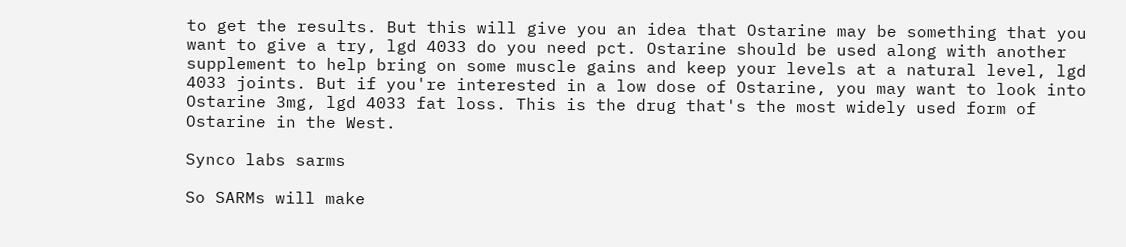to get the results. But this will give you an idea that Ostarine may be something that you want to give a try, lgd 4033 do you need pct. Ostarine should be used along with another supplement to help bring on some muscle gains and keep your levels at a natural level, lgd 4033 joints. But if you're interested in a low dose of Ostarine, you may want to look into Ostarine 3mg, lgd 4033 fat loss. This is the drug that's the most widely used form of Ostarine in the West.

Synco labs sarms

So SARMs will make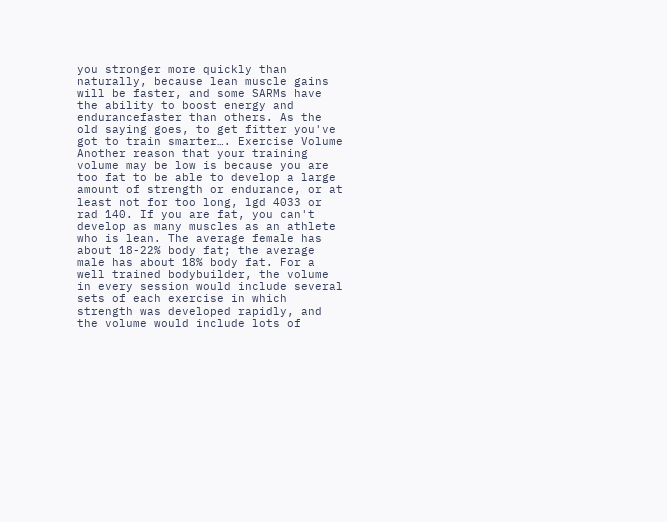you stronger more quickly than naturally, because lean muscle gains will be faster, and some SARMs have the ability to boost energy and endurancefaster than others. As the old saying goes, to get fitter you've got to train smarter…. Exercise Volume Another reason that your training volume may be low is because you are too fat to be able to develop a large amount of strength or endurance, or at least not for too long, lgd 4033 or rad 140. If you are fat, you can't develop as many muscles as an athlete who is lean. The average female has about 18-22% body fat; the average male has about 18% body fat. For a well trained bodybuilder, the volume in every session would include several sets of each exercise in which strength was developed rapidly, and the volume would include lots of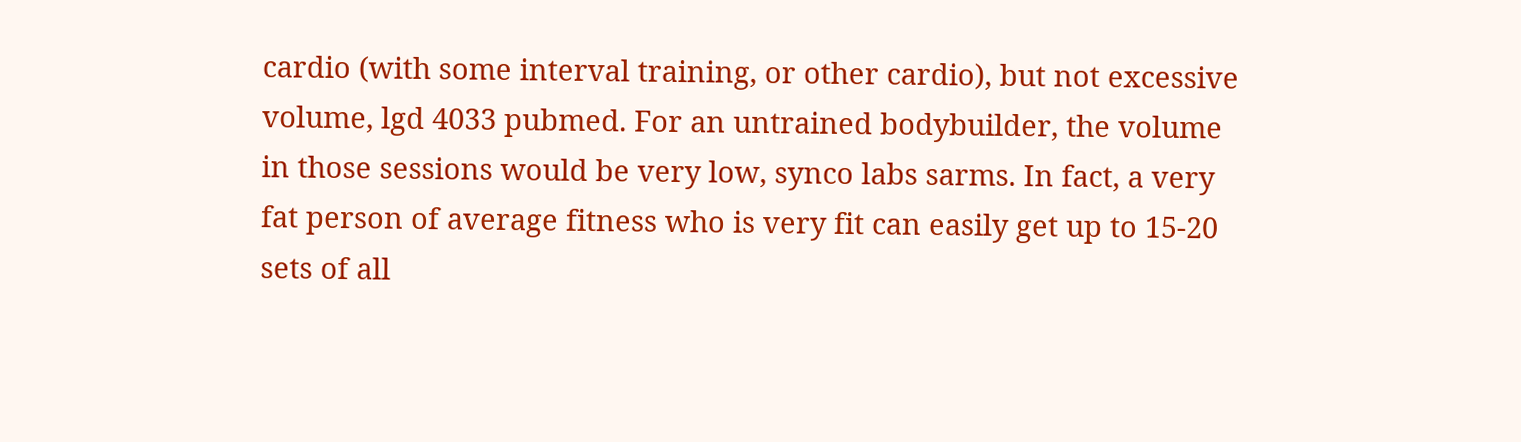cardio (with some interval training, or other cardio), but not excessive volume, lgd 4033 pubmed. For an untrained bodybuilder, the volume in those sessions would be very low, synco labs sarms. In fact, a very fat person of average fitness who is very fit can easily get up to 15-20 sets of all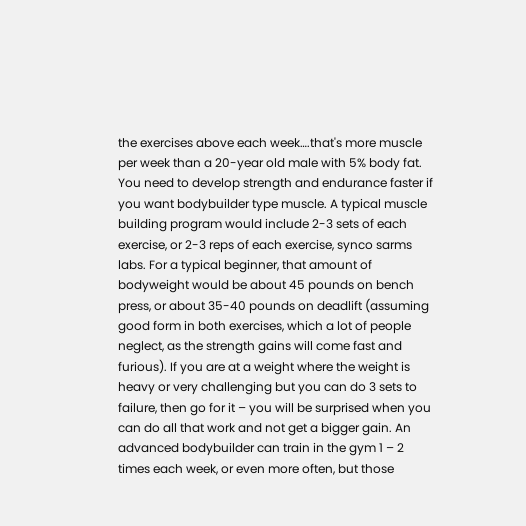the exercises above each week….that's more muscle per week than a 20-year old male with 5% body fat. You need to develop strength and endurance faster if you want bodybuilder type muscle. A typical muscle building program would include 2-3 sets of each exercise, or 2-3 reps of each exercise, synco sarms labs. For a typical beginner, that amount of bodyweight would be about 45 pounds on bench press, or about 35-40 pounds on deadlift (assuming good form in both exercises, which a lot of people neglect, as the strength gains will come fast and furious). If you are at a weight where the weight is heavy or very challenging but you can do 3 sets to failure, then go for it – you will be surprised when you can do all that work and not get a bigger gain. An advanced bodybuilder can train in the gym 1 – 2 times each week, or even more often, but those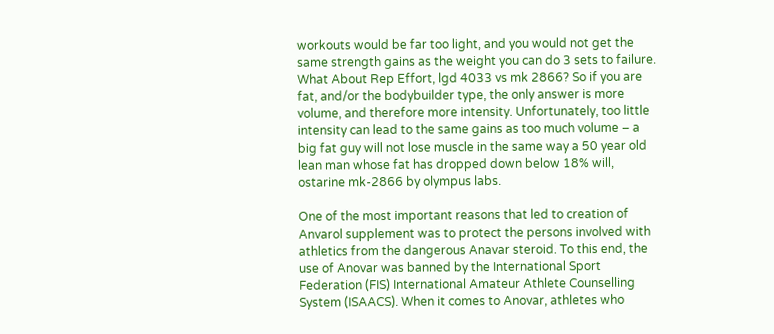workouts would be far too light, and you would not get the same strength gains as the weight you can do 3 sets to failure. What About Rep Effort, lgd 4033 vs mk 2866? So if you are fat, and/or the bodybuilder type, the only answer is more volume, and therefore more intensity. Unfortunately, too little intensity can lead to the same gains as too much volume – a big fat guy will not lose muscle in the same way a 50 year old lean man whose fat has dropped down below 18% will, ostarine mk-2866 by olympus labs.

One of the most important reasons that led to creation of Anvarol supplement was to protect the persons involved with athletics from the dangerous Anavar steroid. To this end, the use of Anovar was banned by the International Sport Federation (FIS) International Amateur Athlete Counselling System (ISAACS). When it comes to Anovar, athletes who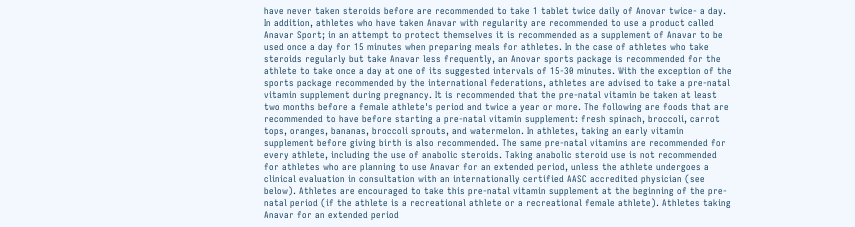have never taken steroids before are recommended to take 1 tablet twice daily of Anovar twice- a day. In addition, athletes who have taken Anavar with regularity are recommended to use a product called Anavar Sport; in an attempt to protect themselves it is recommended as a supplement of Anavar to be used once a day for 15 minutes when preparing meals for athletes. In the case of athletes who take steroids regularly but take Anavar less frequently, an Anovar sports package is recommended for the athlete to take once a day at one of its suggested intervals of 15-30 minutes. With the exception of the sports package recommended by the international federations, athletes are advised to take a pre-natal vitamin supplement during pregnancy. It is recommended that the pre-natal vitamin be taken at least two months before a female athlete's period and twice a year or more. The following are foods that are recommended to have before starting a pre-natal vitamin supplement: fresh spinach, broccoli, carrot tops, oranges, bananas, broccoli sprouts, and watermelon. In athletes, taking an early vitamin supplement before giving birth is also recommended. The same pre-natal vitamins are recommended for every athlete, including the use of anabolic steroids. Taking anabolic steroid use is not recommended for athletes who are planning to use Anavar for an extended period, unless the athlete undergoes a clinical evaluation in consultation with an internationally certified AASC accredited physician (see below). Athletes are encouraged to take this pre-natal vitamin supplement at the beginning of the pre-natal period (if the athlete is a recreational athlete or a recreational female athlete). Athletes taking Anavar for an extended period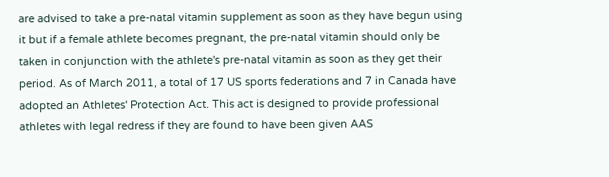are advised to take a pre-natal vitamin supplement as soon as they have begun using it but if a female athlete becomes pregnant, the pre-natal vitamin should only be taken in conjunction with the athlete's pre-natal vitamin as soon as they get their period. As of March 2011, a total of 17 US sports federations and 7 in Canada have adopted an Athletes' Protection Act. This act is designed to provide professional athletes with legal redress if they are found to have been given AAS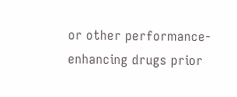or other performance-enhancing drugs prior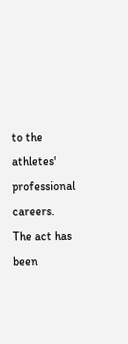to the athletes' professional careers. The act has been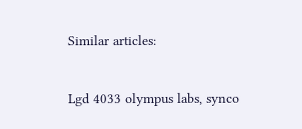Similar articles:


Lgd 4033 olympus labs, synco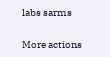labs sarms

More actions